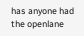has anyone had the openlane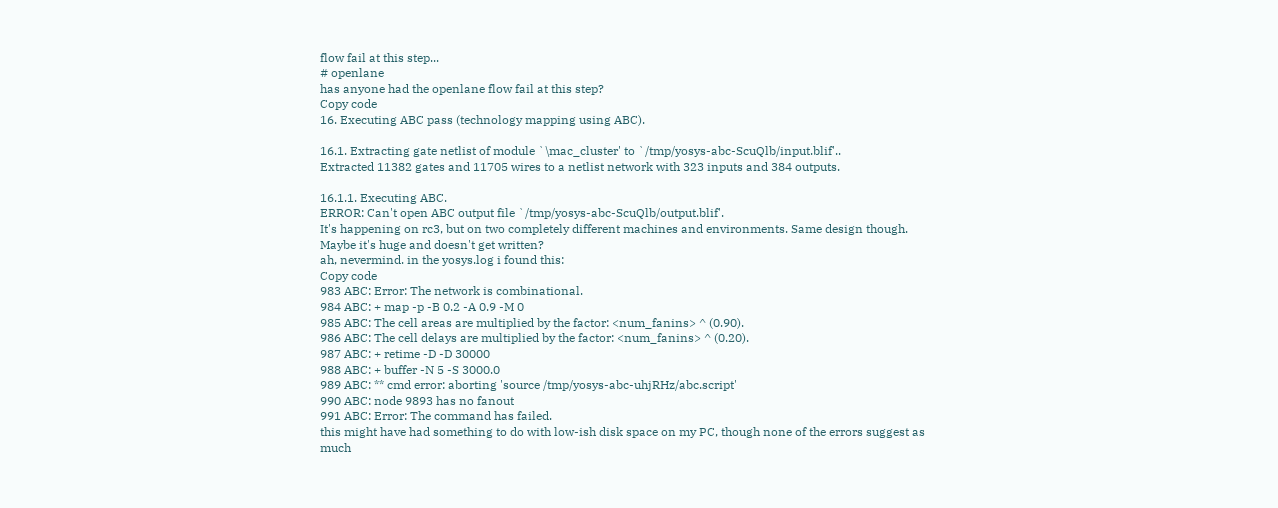flow fail at this step...
# openlane
has anyone had the openlane flow fail at this step?
Copy code
16. Executing ABC pass (technology mapping using ABC).

16.1. Extracting gate netlist of module `\mac_cluster' to `/tmp/yosys-abc-ScuQlb/input.blif'..
Extracted 11382 gates and 11705 wires to a netlist network with 323 inputs and 384 outputs.

16.1.1. Executing ABC.
ERROR: Can't open ABC output file `/tmp/yosys-abc-ScuQlb/output.blif'.
It's happening on rc3, but on two completely different machines and environments. Same design though. Maybe it's huge and doesn't get written?
ah, nevermind. in the yosys.log i found this:
Copy code
983 ABC: Error: The network is combinational.
984 ABC: + map -p -B 0.2 -A 0.9 -M 0
985 ABC: The cell areas are multiplied by the factor: <num_fanins> ^ (0.90).
986 ABC: The cell delays are multiplied by the factor: <num_fanins> ^ (0.20).
987 ABC: + retime -D -D 30000
988 ABC: + buffer -N 5 -S 3000.0
989 ABC: ** cmd error: aborting 'source /tmp/yosys-abc-uhjRHz/abc.script'
990 ABC: node 9893 has no fanout
991 ABC: Error: The command has failed.
this might have had something to do with low-ish disk space on my PC, though none of the errors suggest as much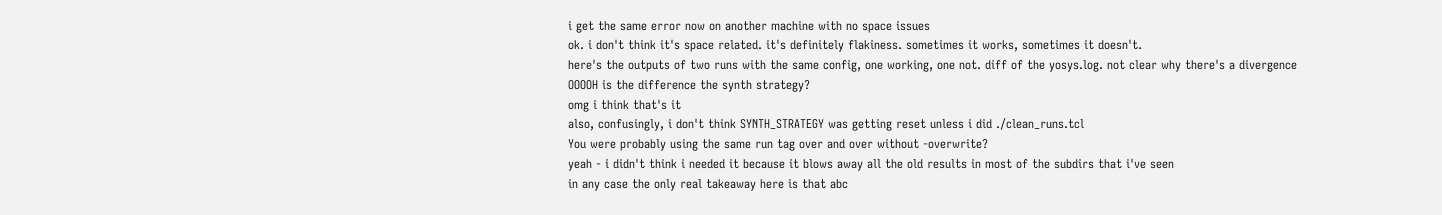i get the same error now on another machine with no space issues
ok. i don't think it's space related. it's definitely flakiness. sometimes it works, sometimes it doesn't.
here's the outputs of two runs with the same config, one working, one not. diff of the yosys.log. not clear why there's a divergence
OOOOH is the difference the synth strategy?
omg i think that's it
also, confusingly, i don't think SYNTH_STRATEGY was getting reset unless i did ./clean_runs.tcl
You were probably using the same run tag over and over without -overwrite?
yeah - i didn't think i needed it because it blows away all the old results in most of the subdirs that i've seen
in any case the only real takeaway here is that abc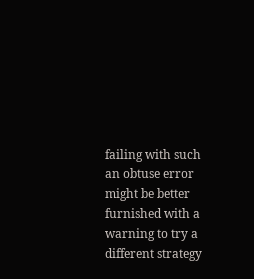failing with such an obtuse error might be better furnished with a warning to try a different strategy